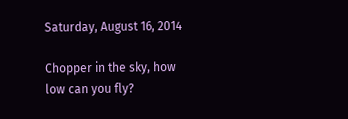Saturday, August 16, 2014

Chopper in the sky, how low can you fly?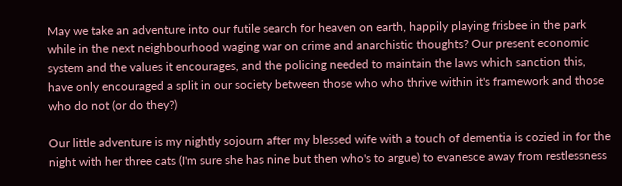May we take an adventure into our futile search for heaven on earth, happily playing frisbee in the park while in the next neighbourhood waging war on crime and anarchistic thoughts? Our present economic system and the values it encourages, and the policing needed to maintain the laws which sanction this, have only encouraged a split in our society between those who who thrive within it's framework and those who do not (or do they?)

Our little adventure is my nightly sojourn after my blessed wife with a touch of dementia is cozied in for the night with her three cats (I'm sure she has nine but then who's to argue) to evanesce away from restlessness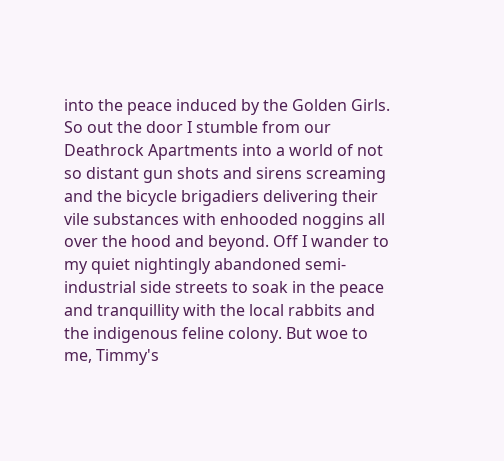into the peace induced by the Golden Girls. So out the door I stumble from our Deathrock Apartments into a world of not so distant gun shots and sirens screaming and the bicycle brigadiers delivering their vile substances with enhooded noggins all over the hood and beyond. Off I wander to my quiet nightingly abandoned semi-industrial side streets to soak in the peace and tranquillity with the local rabbits and the indigenous feline colony. But woe to me, Timmy's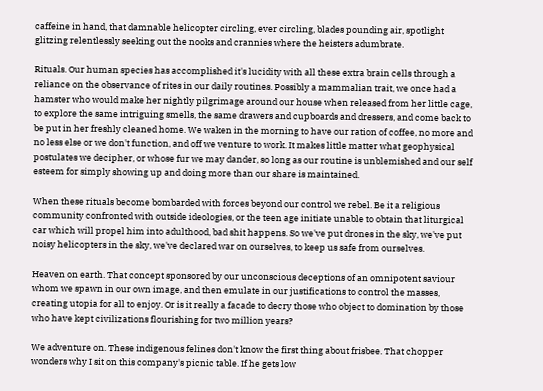caffeine in hand, that damnable helicopter circling, ever circling, blades pounding air, spotlight glitzing relentlessly seeking out the nooks and crannies where the heisters adumbrate.

Rituals. Our human species has accomplished it's lucidity with all these extra brain cells through a reliance on the observance of rites in our daily routines. Possibly a mammalian trait, we once had a hamster who would make her nightly pilgrimage around our house when released from her little cage, to explore the same intriguing smells, the same drawers and cupboards and dressers, and come back to be put in her freshly cleaned home. We waken in the morning to have our ration of coffee, no more and no less else or we don't function, and off we venture to work. It makes little matter what geophysical postulates we decipher, or whose fur we may dander, so long as our routine is unblemished and our self esteem for simply showing up and doing more than our share is maintained.

When these rituals become bombarded with forces beyond our control we rebel. Be it a religious community confronted with outside ideologies, or the teen age initiate unable to obtain that liturgical car which will propel him into adulthood, bad shit happens. So we've put drones in the sky, we've put noisy helicopters in the sky, we've declared war on ourselves, to keep us safe from ourselves.

Heaven on earth. That concept sponsored by our unconscious deceptions of an omnipotent saviour whom we spawn in our own image, and then emulate in our justifications to control the masses, creating utopia for all to enjoy. Or is it really a facade to decry those who object to domination by those who have kept civilizations flourishing for two million years?

We adventure on. These indigenous felines don't know the first thing about frisbee. That chopper wonders why I sit on this company's picnic table. If he gets low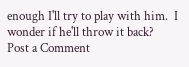enough I'll try to play with him.  I wonder if he'll throw it back?
Post a Comment